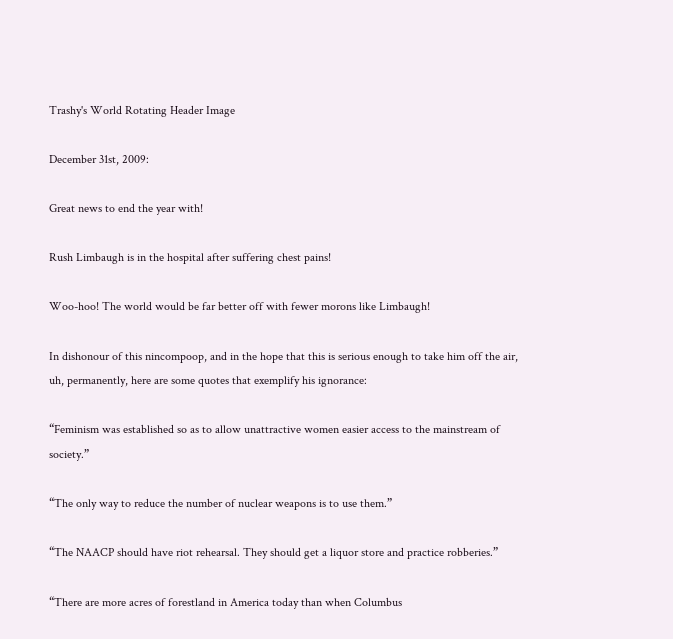Trashy's World Rotating Header Image

December 31st, 2009:

Great news to end the year with!

Rush Limbaugh is in the hospital after suffering chest pains!

Woo-hoo! The world would be far better off with fewer morons like Limbaugh!

In dishonour of this nincompoop, and in the hope that this is serious enough to take him off the air, uh, permanently, here are some quotes that exemplify his ignorance:

“Feminism was established so as to allow unattractive women easier access to the mainstream of society.”

“The only way to reduce the number of nuclear weapons is to use them.”

“The NAACP should have riot rehearsal. They should get a liquor store and practice robberies.”

“There are more acres of forestland in America today than when Columbus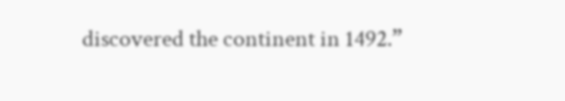discovered the continent in 1492.”